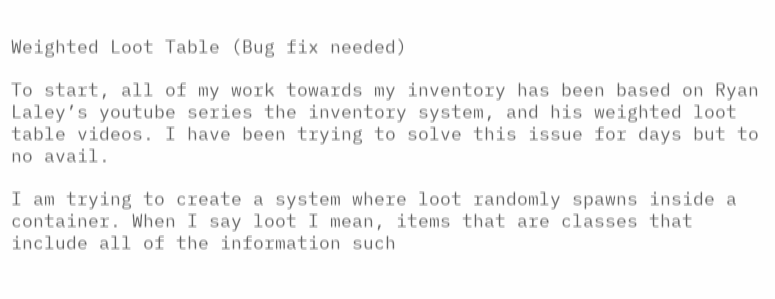Weighted Loot Table (Bug fix needed)

To start, all of my work towards my inventory has been based on Ryan Laley’s youtube series the inventory system, and his weighted loot table videos. I have been trying to solve this issue for days but to no avail.

I am trying to create a system where loot randomly spawns inside a container. When I say loot I mean, items that are classes that include all of the information such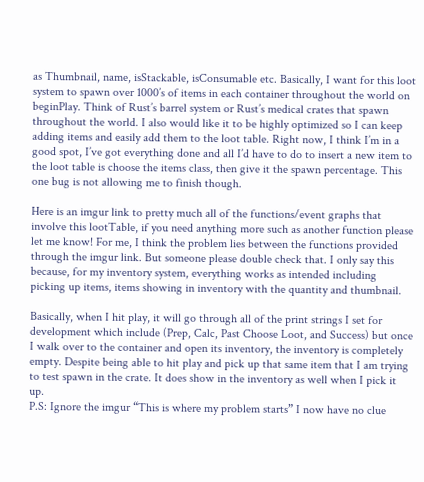as Thumbnail, name, isStackable, isConsumable etc. Basically, I want for this loot system to spawn over 1000’s of items in each container throughout the world on beginPlay. Think of Rust’s barrel system or Rust’s medical crates that spawn throughout the world. I also would like it to be highly optimized so I can keep adding items and easily add them to the loot table. Right now, I think I’m in a good spot, I’ve got everything done and all I’d have to do to insert a new item to the loot table is choose the items class, then give it the spawn percentage. This one bug is not allowing me to finish though.

Here is an imgur link to pretty much all of the functions/event graphs that involve this lootTable, if you need anything more such as another function please let me know! For me, I think the problem lies between the functions provided through the imgur link. But someone please double check that. I only say this because, for my inventory system, everything works as intended including picking up items, items showing in inventory with the quantity and thumbnail.

Basically, when I hit play, it will go through all of the print strings I set for development which include (Prep, Calc, Past Choose Loot, and Success) but once I walk over to the container and open its inventory, the inventory is completely empty. Despite being able to hit play and pick up that same item that I am trying to test spawn in the crate. It does show in the inventory as well when I pick it up.
P.S: Ignore the imgur “This is where my problem starts” I now have no clue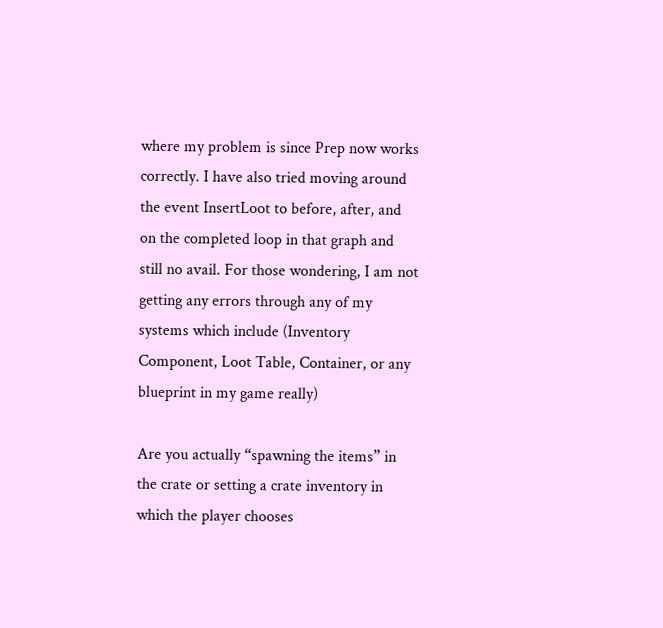where my problem is since Prep now works correctly. I have also tried moving around the event InsertLoot to before, after, and on the completed loop in that graph and still no avail. For those wondering, I am not getting any errors through any of my systems which include (Inventory Component, Loot Table, Container, or any blueprint in my game really)

Are you actually “spawning the items” in the crate or setting a crate inventory in which the player chooses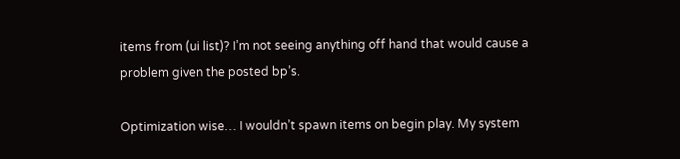items from (ui list)? I’m not seeing anything off hand that would cause a problem given the posted bp’s.

Optimization wise… I wouldn’t spawn items on begin play. My system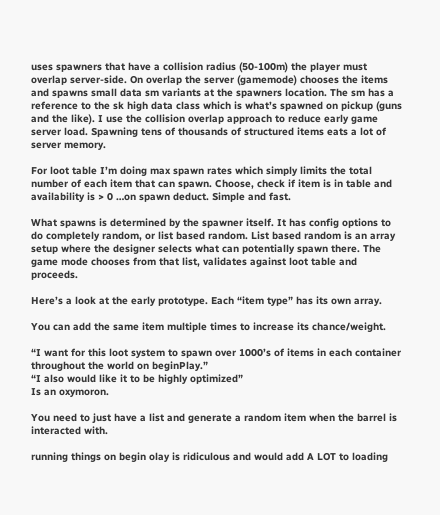uses spawners that have a collision radius (50-100m) the player must overlap server-side. On overlap the server (gamemode) chooses the items and spawns small data sm variants at the spawners location. The sm has a reference to the sk high data class which is what’s spawned on pickup (guns and the like). I use the collision overlap approach to reduce early game server load. Spawning tens of thousands of structured items eats a lot of server memory.

For loot table I’m doing max spawn rates which simply limits the total number of each item that can spawn. Choose, check if item is in table and availability is > 0 …on spawn deduct. Simple and fast.

What spawns is determined by the spawner itself. It has config options to do completely random, or list based random. List based random is an array setup where the designer selects what can potentially spawn there. The game mode chooses from that list, validates against loot table and proceeds.

Here’s a look at the early prototype. Each “item type” has its own array.

You can add the same item multiple times to increase its chance/weight.

“I want for this loot system to spawn over 1000’s of items in each container throughout the world on beginPlay.”
“I also would like it to be highly optimized”
Is an oxymoron.

You need to just have a list and generate a random item when the barrel is interacted with.

running things on begin olay is ridiculous and would add A LOT to loading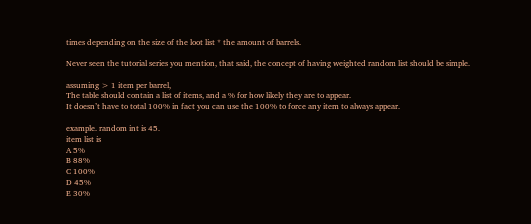times depending on the size of the loot list * the amount of barrels.

Never seen the tutorial series you mention, that said, the concept of having weighted random list should be simple.

assuming > 1 item per barrel,
The table should contain a list of items, and a % for how likely they are to appear.
It doesn’t have to total 100% in fact you can use the 100% to force any item to always appear.

example. random int is 45.
item list is
A 5%
B 88%
C 100%
D 45%
E 30%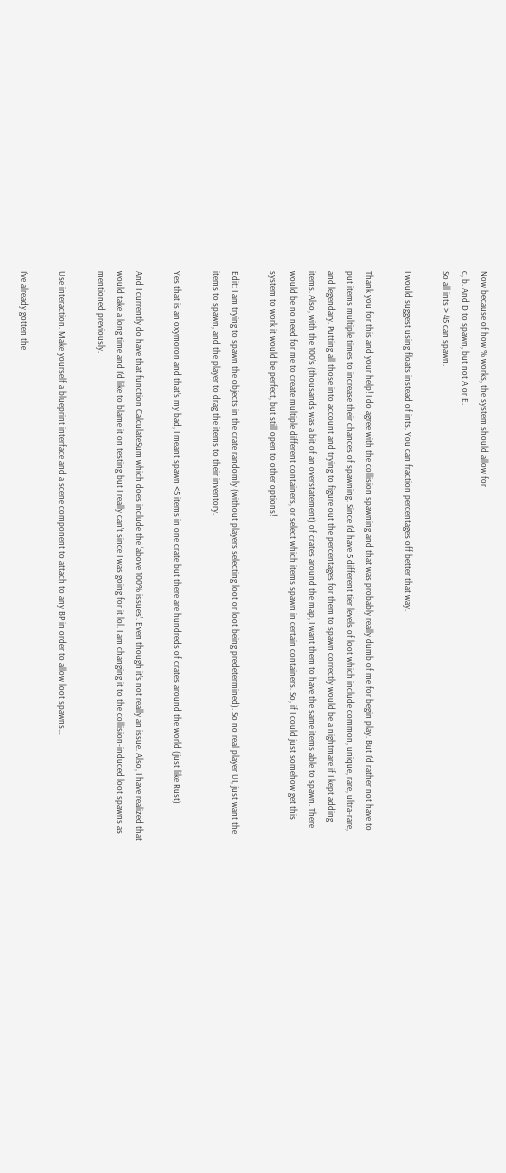Now because of how % works, the system should allow for
c, b. And D to spawn, but not A or E.
So all ints > 45 can spawn.

I would suggest using floats instead of ints. You can fraction percentages off better that way.

Thank you for this and your help! I do agree with the collision spawning and that was probably really dumb of me for begin play. But I’d rather not have to put items multiple times to increase their chances of spawning. Since I’d have 5 different tier levels of loot which include common, unique, rare, ultra-rare, and legendary. Putting all those into account and trying to figure out the percentages for them to spawn correctly would be a nightmare if I kept adding items. Also, with the 100’s (thousands was a bit of an overstatement) of crates around the map, I want them to have the same items able to spawn. There would be no need for me to create multiple different containers, or select which items spawn in certain containers. So, if I could just somehow get this system to work it would be perfect, but still open to other options!

Edit: I am trying to spawn the objects in the crate randomly (without players selecting loot or loot being predetermined). So no real player UI, just want the items to spawn, and the player to drag the items to their inventory.

Yes that is an oxymoron and that’s my bad, I meant spawn <5 items in one crate but there are hundreds of crates around the world (just like Rust)

And I currently do have that function CalculateSum which does include the ‘above 100% issues’. Even though it’s not really an issue. Also, I have realized that would take a long time and I’d like to blame it on testing but I really can’t since I was going for it lol. I am changing it to the collision-induced loot spawns as mentioned previously.

Use interaction. Make yourself a blueprint interface and a scene component to attach to any BP in order to allow loot spawns…

I’ve already gotten the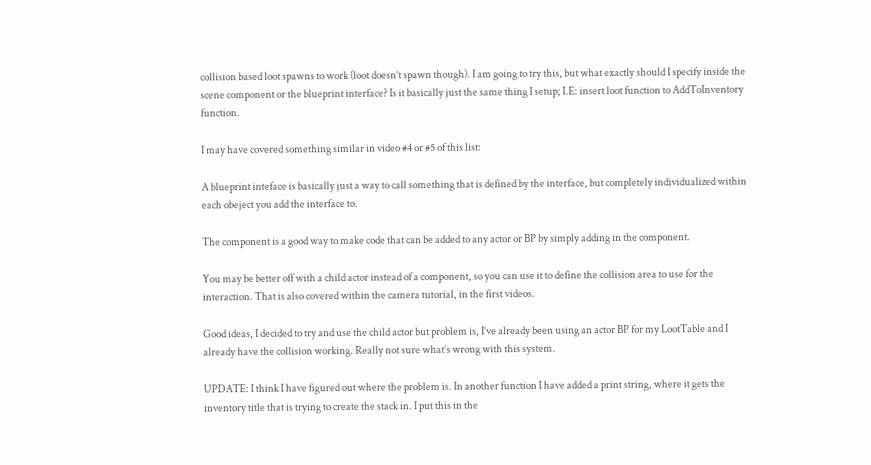collision based loot spawns to work (loot doesn’t spawn though). I am going to try this, but what exactly should I specify inside the scene component or the blueprint interface? Is it basically just the same thing I setup; I.E: insert loot function to AddToInventory function.

I may have covered something similar in video #4 or #5 of this list:

A blueprint inteface is basically just a way to call something that is defined by the interface, but completely individualized within each obeject you add the interface to.

The component is a good way to make code that can be added to any actor or BP by simply adding in the component.

You may be better off with a child actor instead of a component, so you can use it to define the collision area to use for the interaction. That is also covered within the camera tutorial, in the first videos.

Good ideas, I decided to try and use the child actor but problem is, I’ve already been using an actor BP for my LootTable and I already have the collision working. Really not sure what’s wrong with this system.

UPDATE: I think I have figured out where the problem is. In another function I have added a print string, where it gets the inventory title that is trying to create the stack in. I put this in the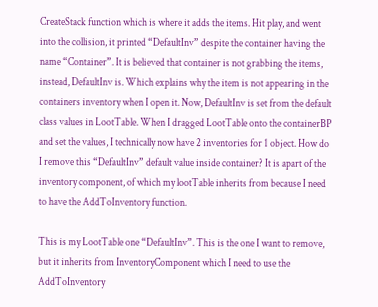CreateStack function which is where it adds the items. Hit play, and went into the collision, it printed “DefaultInv” despite the container having the name “Container”. It is believed that container is not grabbing the items, instead, DefaultInv is. Which explains why the item is not appearing in the containers inventory when I open it. Now, DefaultInv is set from the default class values in LootTable. When I dragged LootTable onto the containerBP and set the values, I technically now have 2 inventories for 1 object. How do I remove this “DefaultInv” default value inside container? It is apart of the inventory component, of which my lootTable inherits from because I need to have the AddToInventory function.

This is my LootTable one “DefaultInv”. This is the one I want to remove, but it inherits from InventoryComponent which I need to use the AddToInventory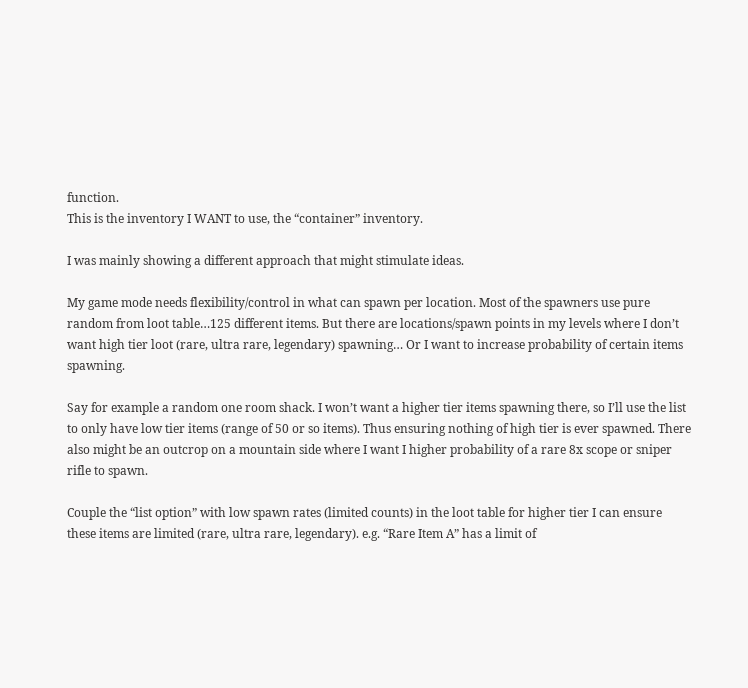function.
This is the inventory I WANT to use, the “container” inventory.

I was mainly showing a different approach that might stimulate ideas.

My game mode needs flexibility/control in what can spawn per location. Most of the spawners use pure random from loot table…125 different items. But there are locations/spawn points in my levels where I don’t want high tier loot (rare, ultra rare, legendary) spawning… Or I want to increase probability of certain items spawning.

Say for example a random one room shack. I won’t want a higher tier items spawning there, so I’ll use the list to only have low tier items (range of 50 or so items). Thus ensuring nothing of high tier is ever spawned. There also might be an outcrop on a mountain side where I want I higher probability of a rare 8x scope or sniper rifle to spawn.

Couple the “list option” with low spawn rates (limited counts) in the loot table for higher tier I can ensure these items are limited (rare, ultra rare, legendary). e.g. “Rare Item A” has a limit of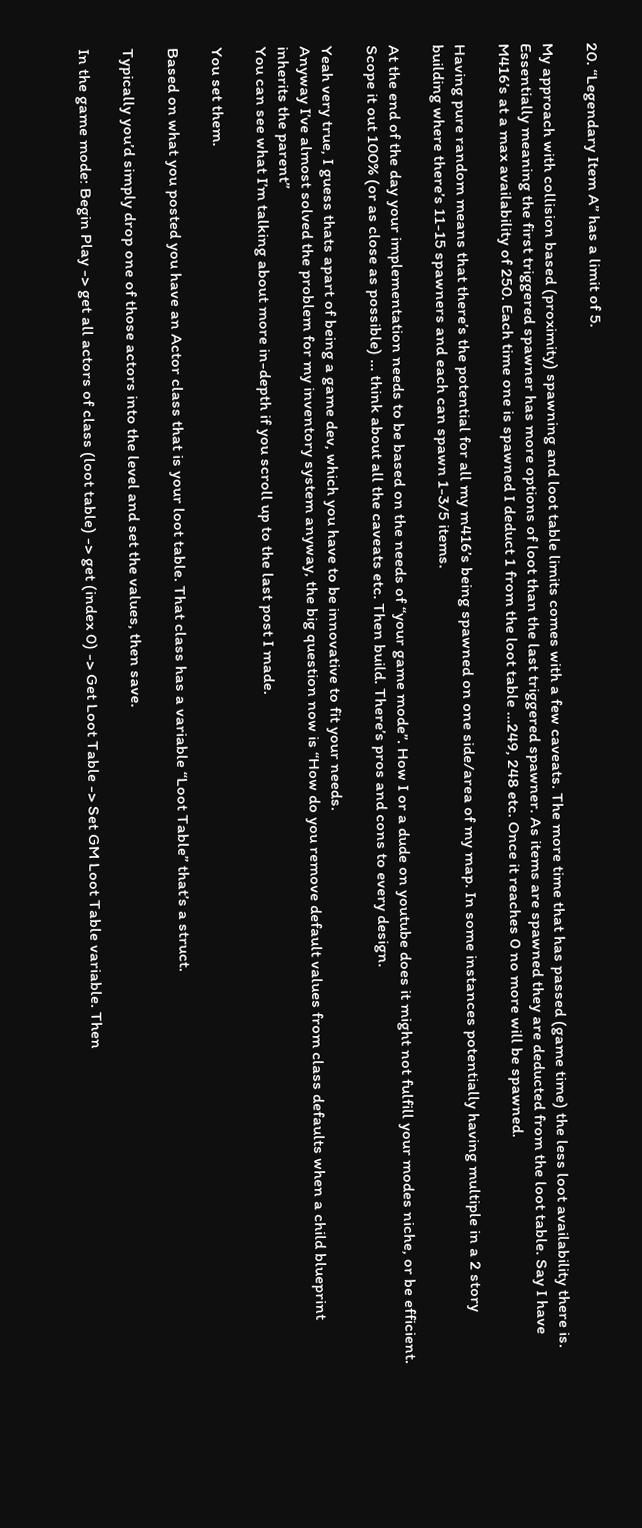20. “Legendary Item A” has a limit of 5.

My approach with collision based (proximity) spawning and loot table limits comes with a few caveats. The more time that has passed (game time) the less loot availability there is. Essentially meaning the first triggered spawner has more options of loot than the last triggered spawner. As items are spawned they are deducted from the loot table. Say I have M416’s at a max availability of 250. Each time one is spawned I deduct 1 from the loot table …249, 248 etc. Once it reaches 0 no more will be spawned.

Having pure random means that there’s the potential for all my m416’s being spawned on one side/area of my map. In some instances potentially having multiple in a 2 story building where there’s 11-15 spawners and each can spawn 1-3/5 items.

At the end of the day your implementation needs to be based on the needs of “your game mode”. How I or a dude on youtube does it might not fulfill your modes niche, or be efficient. Scope it out 100% (or as close as possible) … think about all the caveats etc. Then build. There’s pros and cons to every design.

Yeah very true, I guess thats apart of being a game dev, which you have to be innovative to fit your needs.
Anyway I’ve almost solved the problem for my inventory system anyway, the big question now is “How do you remove default values from class defaults when a child blueprint inherits the parent”
You can see what I’m talking about more in-depth if you scroll up to the last post I made.

You set them.

Based on what you posted you have an Actor class that is your loot table. That class has a variable “Loot Table” that’s a struct.

Typically you’d simply drop one of those actors into the level and set the values, then save.

In the game mode: Begin Play -> get all actors of class (loot table) -> get (index 0) -> Get Loot Table -> Set GM Loot Table variable. Then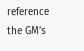reference the GM’s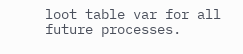loot table var for all future processes.